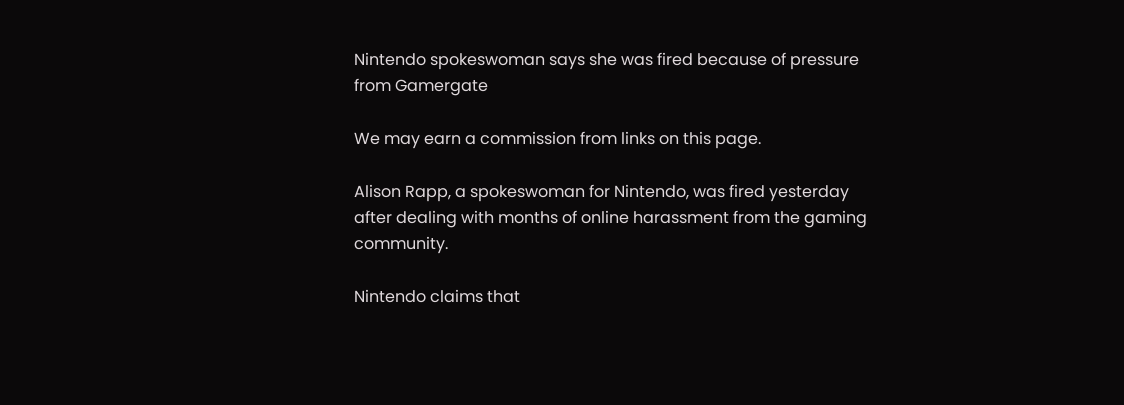Nintendo spokeswoman says she was fired because of pressure from Gamergate

We may earn a commission from links on this page.

Alison Rapp, a spokeswoman for Nintendo, was fired yesterday after dealing with months of online harassment from the gaming community.

Nintendo claims that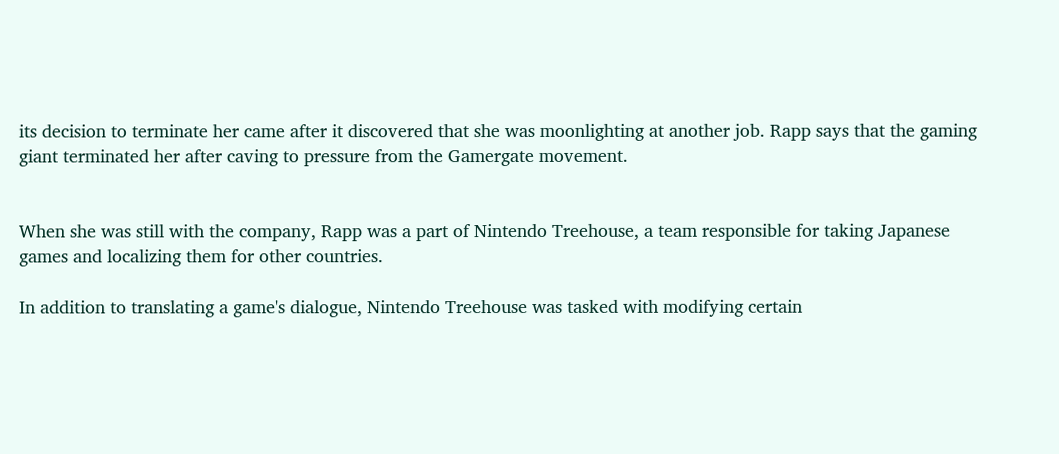its decision to terminate her came after it discovered that she was moonlighting at another job. Rapp says that the gaming giant terminated her after caving to pressure from the Gamergate movement.


When she was still with the company, Rapp was a part of Nintendo Treehouse, a team responsible for taking Japanese games and localizing them for other countries.

In addition to translating a game's dialogue, Nintendo Treehouse was tasked with modifying certain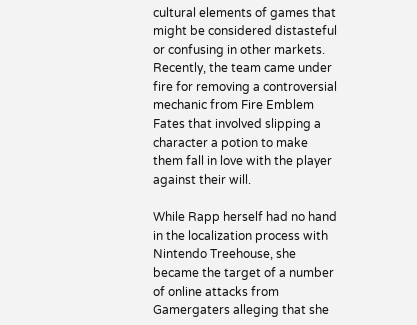cultural elements of games that might be considered distasteful or confusing in other markets. Recently, the team came under fire for removing a controversial mechanic from Fire Emblem Fates that involved slipping a character a potion to make them fall in love with the player against their will.

While Rapp herself had no hand in the localization process with Nintendo Treehouse, she became the target of a number of online attacks from Gamergaters alleging that she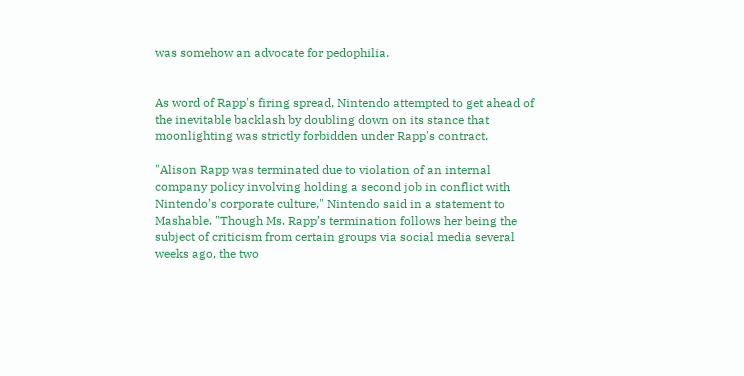was somehow an advocate for pedophilia.


As word of Rapp's firing spread, Nintendo attempted to get ahead of the inevitable backlash by doubling down on its stance that moonlighting was strictly forbidden under Rapp's contract.

"Alison Rapp was terminated due to violation of an internal company policy involving holding a second job in conflict with Nintendo’s corporate culture," Nintendo said in a statement to Mashable. "Though Ms. Rapp’s termination follows her being the subject of criticism from certain groups via social media several weeks ago, the two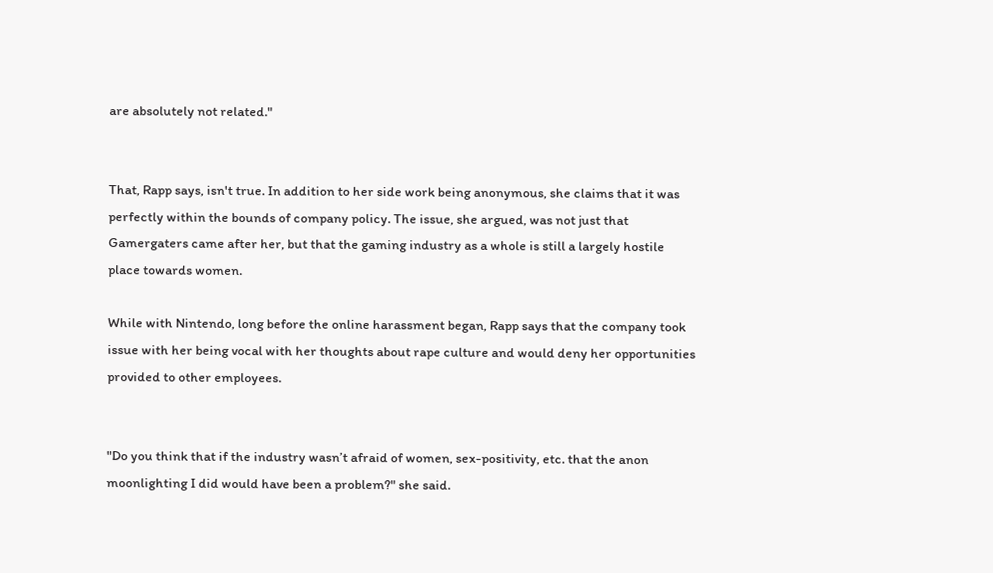are absolutely not related."


That, Rapp says, isn't true. In addition to her side work being anonymous, she claims that it was perfectly within the bounds of company policy. The issue, she argued, was not just that Gamergaters came after her, but that the gaming industry as a whole is still a largely hostile place towards women.

While with Nintendo, long before the online harassment began, Rapp says that the company took issue with her being vocal with her thoughts about rape culture and would deny her opportunities provided to other employees.


"Do you think that if the industry wasn’t afraid of women, sex-positivity, etc. that the anon moonlighting I did would have been a problem?" she said.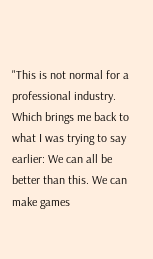"This is not normal for a professional industry. Which brings me back to what I was trying to say earlier: We can all be better than this. We can make games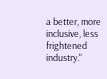a better, more inclusive, less frightened industry."